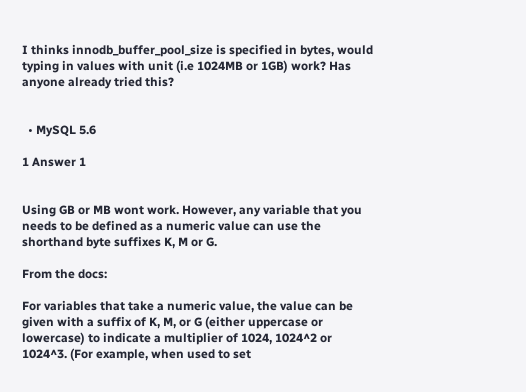I thinks innodb_buffer_pool_size is specified in bytes, would typing in values with unit (i.e 1024MB or 1GB) work? Has anyone already tried this?


  • MySQL 5.6

1 Answer 1


Using GB or MB wont work. However, any variable that you needs to be defined as a numeric value can use the shorthand byte suffixes K, M or G.

From the docs:

For variables that take a numeric value, the value can be given with a suffix of K, M, or G (either uppercase or lowercase) to indicate a multiplier of 1024, 1024^2 or 1024^3. (For example, when used to set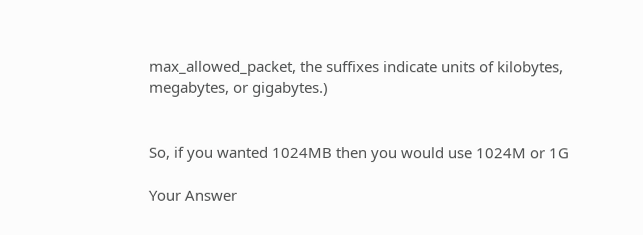max_allowed_packet, the suffixes indicate units of kilobytes, megabytes, or gigabytes.)


So, if you wanted 1024MB then you would use 1024M or 1G

Your Answer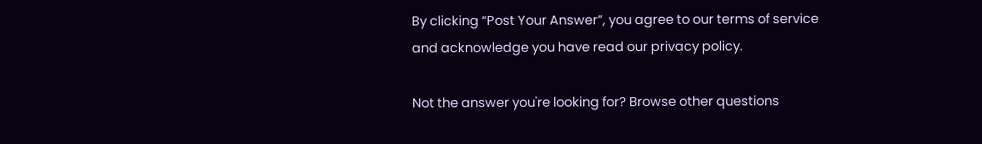By clicking “Post Your Answer”, you agree to our terms of service and acknowledge you have read our privacy policy.

Not the answer you're looking for? Browse other questions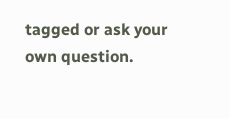tagged or ask your own question.